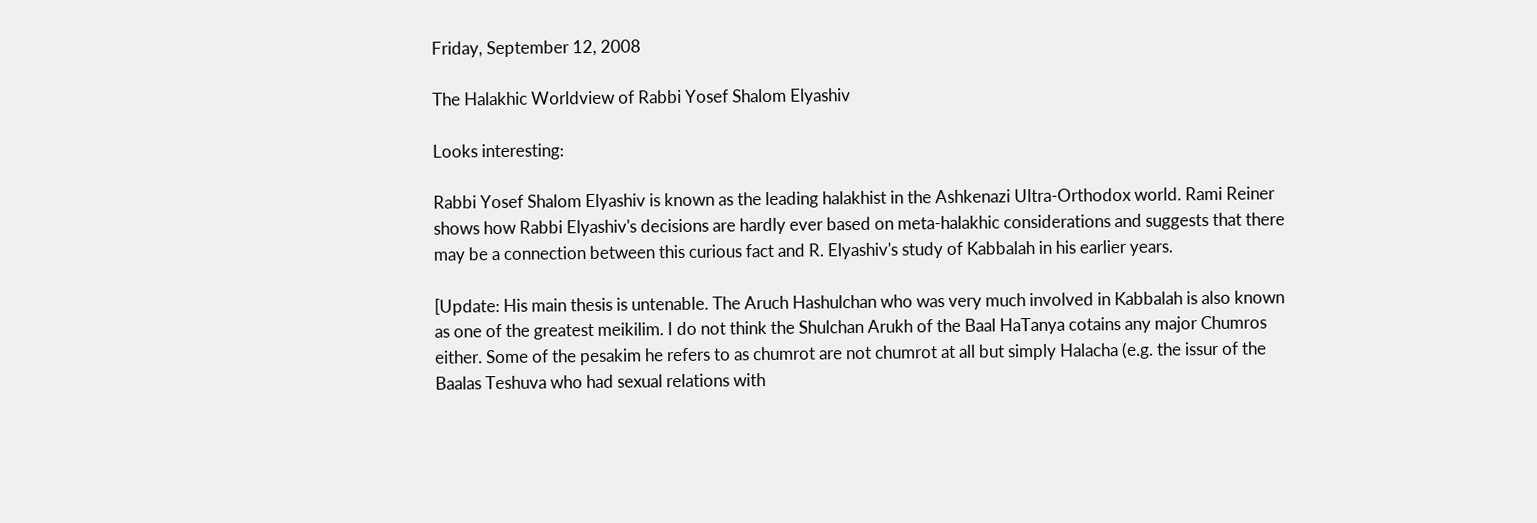Friday, September 12, 2008

The Halakhic Worldview of Rabbi Yosef Shalom Elyashiv

Looks interesting:

Rabbi Yosef Shalom Elyashiv is known as the leading halakhist in the Ashkenazi Ultra-Orthodox world. Rami Reiner shows how Rabbi Elyashiv's decisions are hardly ever based on meta-halakhic considerations and suggests that there may be a connection between this curious fact and R. Elyashiv's study of Kabbalah in his earlier years.

[Update: His main thesis is untenable. The Aruch Hashulchan who was very much involved in Kabbalah is also known as one of the greatest meikilim. I do not think the Shulchan Arukh of the Baal HaTanya cotains any major Chumros either. Some of the pesakim he refers to as chumrot are not chumrot at all but simply Halacha (e.g. the issur of the Baalas Teshuva who had sexual relations with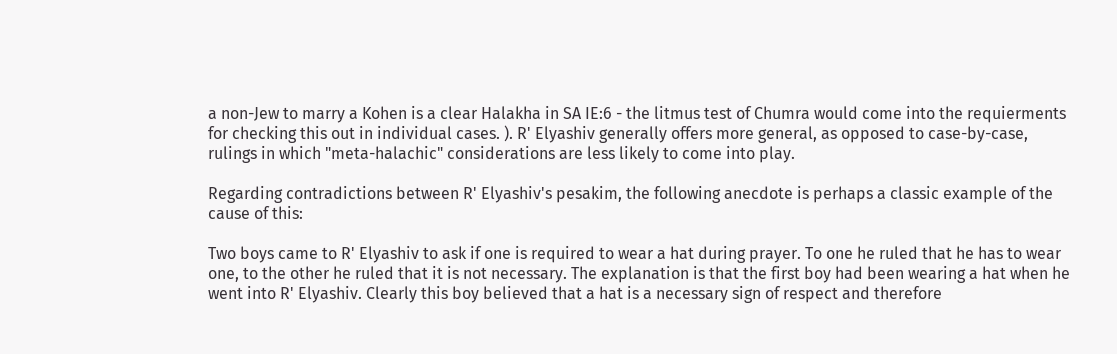a non-Jew to marry a Kohen is a clear Halakha in SA IE:6 - the litmus test of Chumra would come into the requierments for checking this out in individual cases. ). R' Elyashiv generally offers more general, as opposed to case-by-case, rulings in which "meta-halachic" considerations are less likely to come into play.

Regarding contradictions between R' Elyashiv's pesakim, the following anecdote is perhaps a classic example of the cause of this:

Two boys came to R' Elyashiv to ask if one is required to wear a hat during prayer. To one he ruled that he has to wear one, to the other he ruled that it is not necessary. The explanation is that the first boy had been wearing a hat when he went into R' Elyashiv. Clearly this boy believed that a hat is a necessary sign of respect and therefore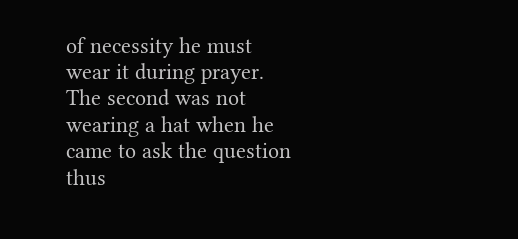of necessity he must wear it during prayer. The second was not wearing a hat when he came to ask the question thus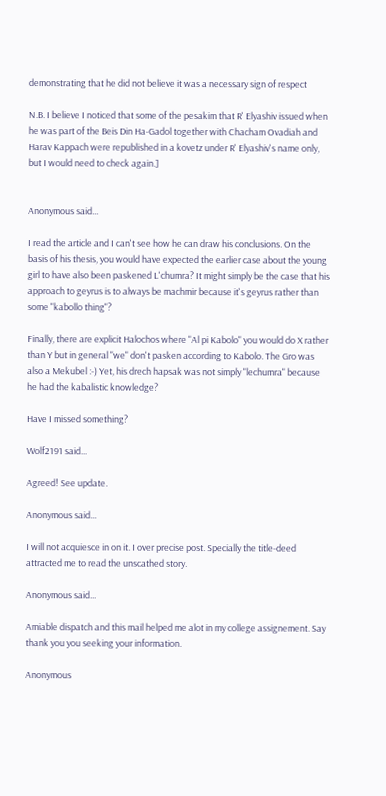demonstrating that he did not believe it was a necessary sign of respect

N.B. I believe I noticed that some of the pesakim that R' Elyashiv issued when he was part of the Beis Din Ha-Gadol together with Chacham Ovadiah and Harav Kappach were republished in a kovetz under R' Elyashiv's name only, but I would need to check again.]


Anonymous said...

I read the article and I can't see how he can draw his conclusions. On the basis of his thesis, you would have expected the earlier case about the young girl to have also been paskened L'chumra? It might simply be the case that his approach to geyrus is to always be machmir because it's geyrus rather than some "kabollo thing"?

Finally, there are explicit Halochos where "Al pi Kabolo" you would do X rather than Y but in general "we" don't pasken according to Kabolo. The Gro was also a Mekubel :-) Yet, his drech hapsak was not simply "lechumra" because he had the kabalistic knowledge?

Have I missed something?

Wolf2191 said...

Agreed! See update.

Anonymous said...

I will not acquiesce in on it. I over precise post. Specially the title-deed attracted me to read the unscathed story.

Anonymous said...

Amiable dispatch and this mail helped me alot in my college assignement. Say thank you you seeking your information.

Anonymous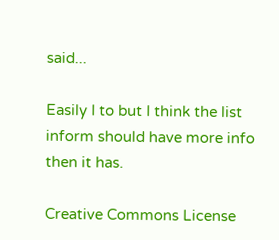said...

Easily I to but I think the list inform should have more info then it has.

Creative Commons License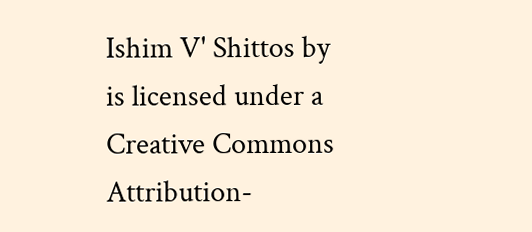Ishim V' Shittos by is licensed under a Creative Commons Attribution-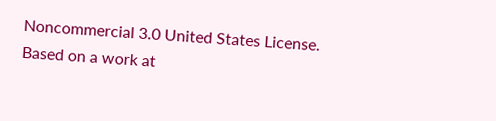Noncommercial 3.0 United States License.
Based on a work at